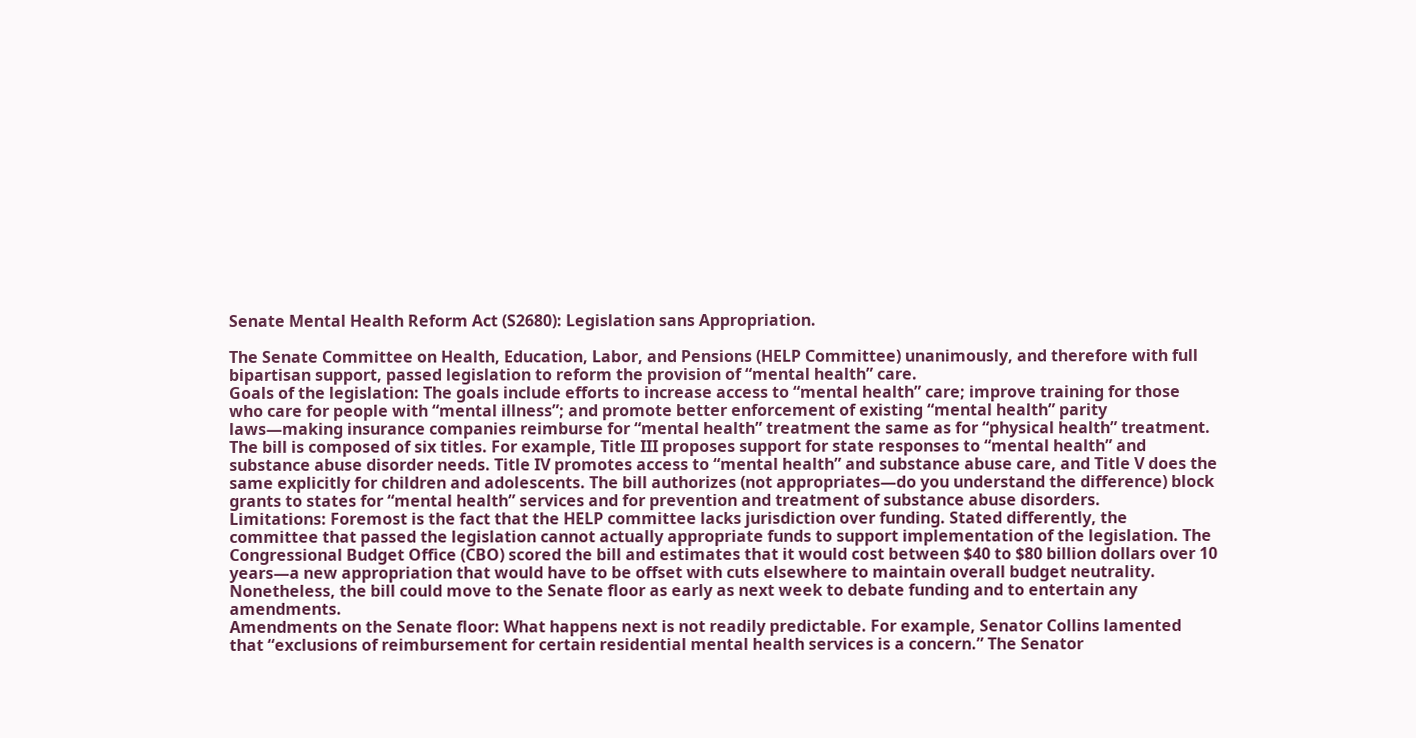Senate Mental Health Reform Act (S2680): Legislation sans Appropriation.

The Senate Committee on Health, Education, Labor, and Pensions (HELP Committee) unanimously, and therefore with full bipartisan support, passed legislation to reform the provision of “mental health” care.
Goals of the legislation: The goals include efforts to increase access to “mental health” care; improve training for those who care for people with “mental illness”; and promote better enforcement of existing “mental health” parity laws—making insurance companies reimburse for “mental health” treatment the same as for “physical health” treatment. The bill is composed of six titles. For example, Title III proposes support for state responses to “mental health” and substance abuse disorder needs. Title IV promotes access to “mental health” and substance abuse care, and Title V does the same explicitly for children and adolescents. The bill authorizes (not appropriates—do you understand the difference) block grants to states for “mental health” services and for prevention and treatment of substance abuse disorders.
Limitations: Foremost is the fact that the HELP committee lacks jurisdiction over funding. Stated differently, the committee that passed the legislation cannot actually appropriate funds to support implementation of the legislation. The Congressional Budget Office (CBO) scored the bill and estimates that it would cost between $40 to $80 billion dollars over 10 years—a new appropriation that would have to be offset with cuts elsewhere to maintain overall budget neutrality. Nonetheless, the bill could move to the Senate floor as early as next week to debate funding and to entertain any amendments.
Amendments on the Senate floor: What happens next is not readily predictable. For example, Senator Collins lamented that “exclusions of reimbursement for certain residential mental health services is a concern.” The Senator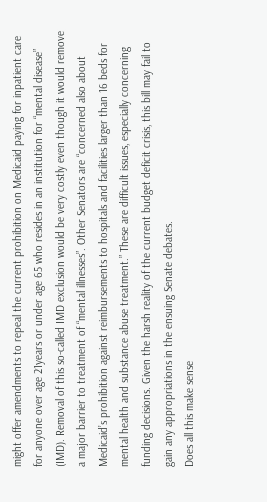might offer amendments to repeal the current prohibition on Medicaid paying for inpatient care for anyone over age 21years or under age 65 who resides in an institution for “mental disease” (IMD). Removal of this so-called IMD exclusion would be very costly even though it would remove a major barrier to treatment of “mental illnesses”. Other Senators are “concerned also about Medicaid’s prohibition against reimbursements to hospitals and facilities larger than 16 beds for mental health and substance abuse treatment.” These are difficult issues, especially concerning funding decisions. Given the harsh reality of the current budget deficit crisis, this bill may fail to gain any appropriations in the ensuing Senate debates.
Does all this make sense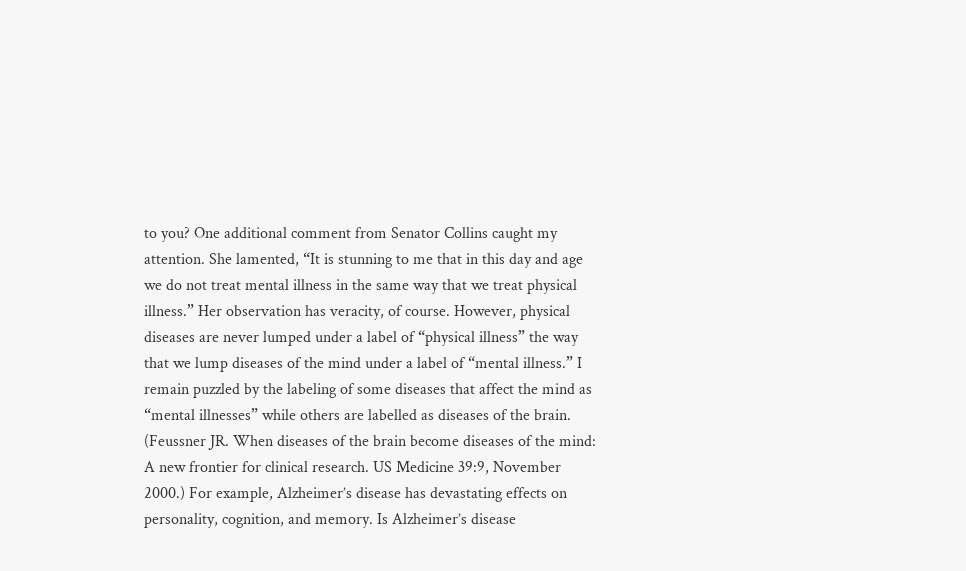to you? One additional comment from Senator Collins caught my attention. She lamented, “It is stunning to me that in this day and age we do not treat mental illness in the same way that we treat physical illness.” Her observation has veracity, of course. However, physical diseases are never lumped under a label of “physical illness” the way that we lump diseases of the mind under a label of “mental illness.” I remain puzzled by the labeling of some diseases that affect the mind as “mental illnesses” while others are labelled as diseases of the brain. (Feussner JR. When diseases of the brain become diseases of the mind: A new frontier for clinical research. US Medicine 39:9, November 2000.) For example, Alzheimer’s disease has devastating effects on personality, cognition, and memory. Is Alzheimer’s disease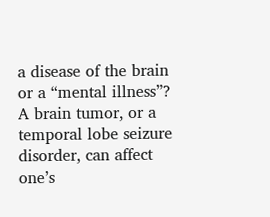a disease of the brain or a “mental illness”? A brain tumor, or a temporal lobe seizure disorder, can affect one’s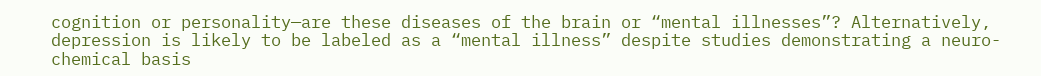cognition or personality—are these diseases of the brain or “mental illnesses”? Alternatively, depression is likely to be labeled as a “mental illness” despite studies demonstrating a neuro-chemical basis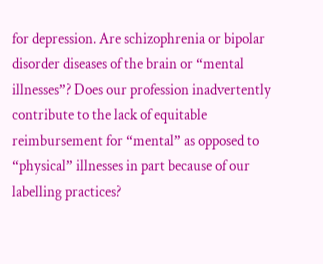for depression. Are schizophrenia or bipolar disorder diseases of the brain or “mental illnesses”? Does our profession inadvertently contribute to the lack of equitable reimbursement for “mental” as opposed to “physical” illnesses in part because of our labelling practices?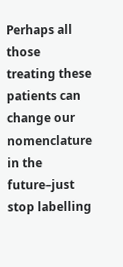Perhaps all those treating these patients can change our nomenclature in the future–just stop labelling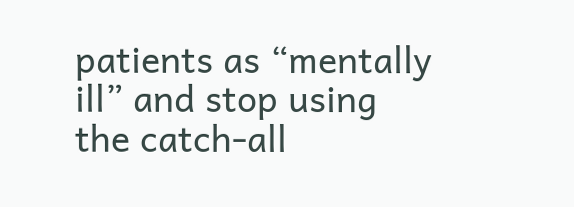patients as “mentally ill” and stop using the catch-all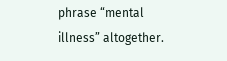phrase “mental illness” altogether.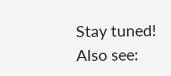Stay tuned!
Also see: